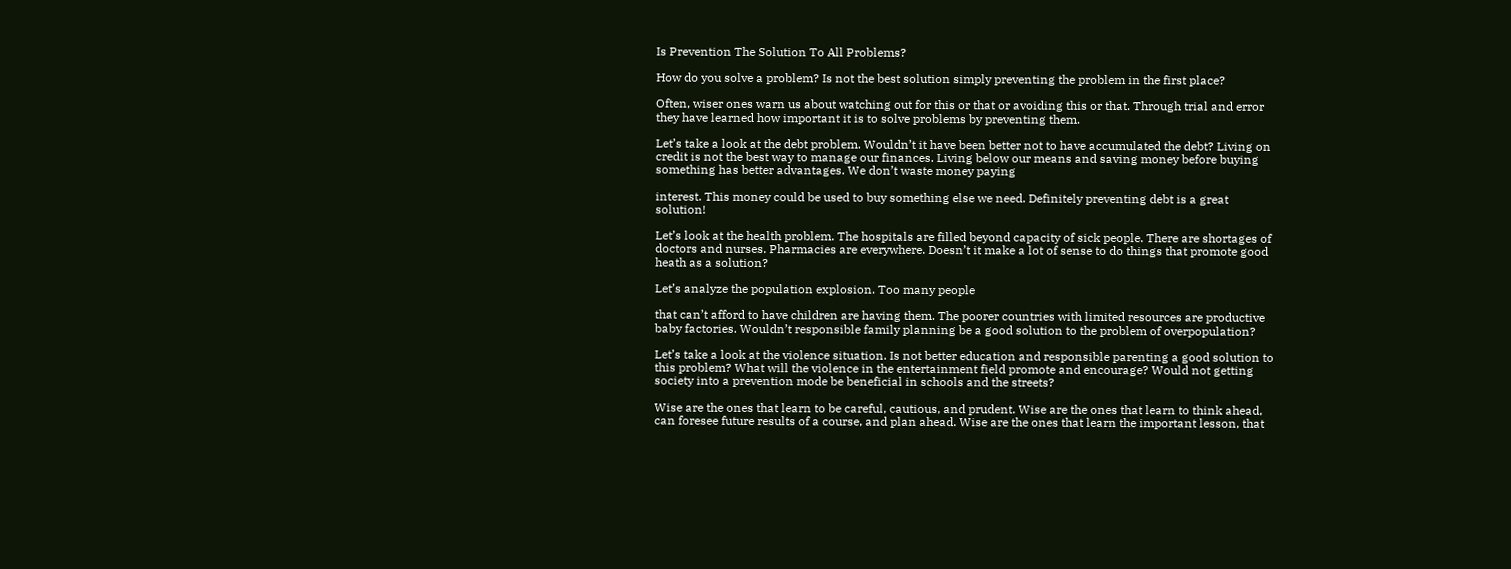Is Prevention The Solution To All Problems?

How do you solve a problem? Is not the best solution simply preventing the problem in the first place?

Often, wiser ones warn us about watching out for this or that or avoiding this or that. Through trial and error they have learned how important it is to solve problems by preventing them.

Let’s take a look at the debt problem. Wouldn’t it have been better not to have accumulated the debt? Living on credit is not the best way to manage our finances. Living below our means and saving money before buying something has better advantages. We don’t waste money paying

interest. This money could be used to buy something else we need. Definitely preventing debt is a great solution!

Let’s look at the health problem. The hospitals are filled beyond capacity of sick people. There are shortages of doctors and nurses. Pharmacies are everywhere. Doesn’t it make a lot of sense to do things that promote good heath as a solution?

Let’s analyze the population explosion. Too many people

that can’t afford to have children are having them. The poorer countries with limited resources are productive baby factories. Wouldn’t responsible family planning be a good solution to the problem of overpopulation?

Let’s take a look at the violence situation. Is not better education and responsible parenting a good solution to this problem? What will the violence in the entertainment field promote and encourage? Would not getting society into a prevention mode be beneficial in schools and the streets?

Wise are the ones that learn to be careful, cautious, and prudent. Wise are the ones that learn to think ahead, can foresee future results of a course, and plan ahead. Wise are the ones that learn the important lesson, that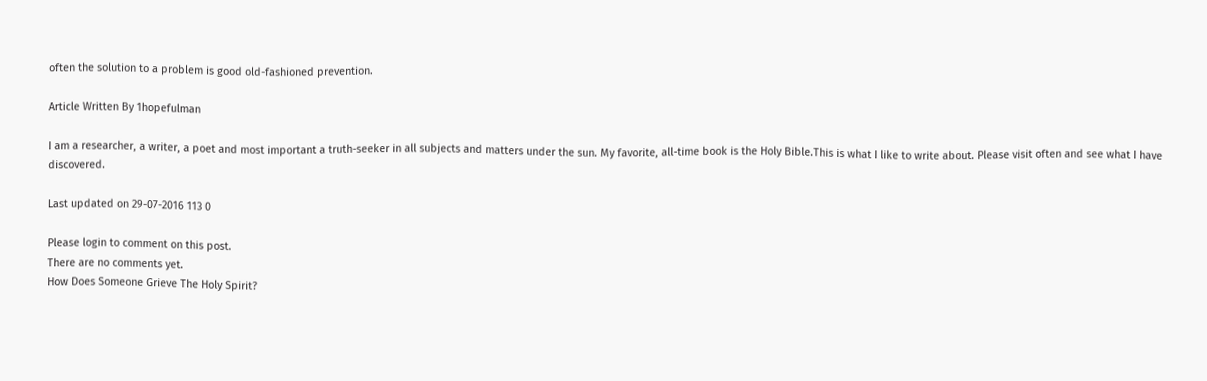often the solution to a problem is good old-fashioned prevention.

Article Written By 1hopefulman

I am a researcher, a writer, a poet and most important a truth-seeker in all subjects and matters under the sun. My favorite, all-time book is the Holy Bible.This is what I like to write about. Please visit often and see what I have discovered.

Last updated on 29-07-2016 113 0

Please login to comment on this post.
There are no comments yet.
How Does Someone Grieve The Holy Spirit?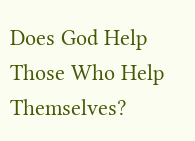Does God Help Those Who Help Themselves?